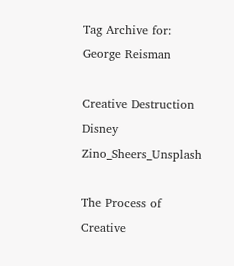Tag Archive for: George Reisman

Creative Destruction Disney Zino_Sheers_Unsplash

The Process of Creative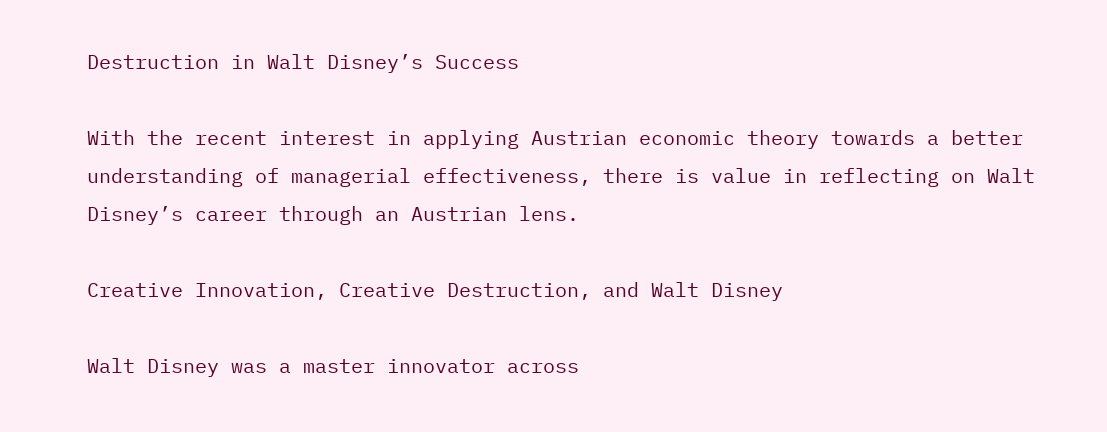Destruction in Walt Disney’s Success

With the recent interest in applying Austrian economic theory towards a better understanding of managerial effectiveness, there is value in reflecting on Walt Disney’s career through an Austrian lens.

Creative Innovation, Creative Destruction, and Walt Disney

Walt Disney was a master innovator across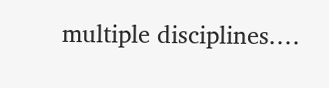multiple disciplines.…